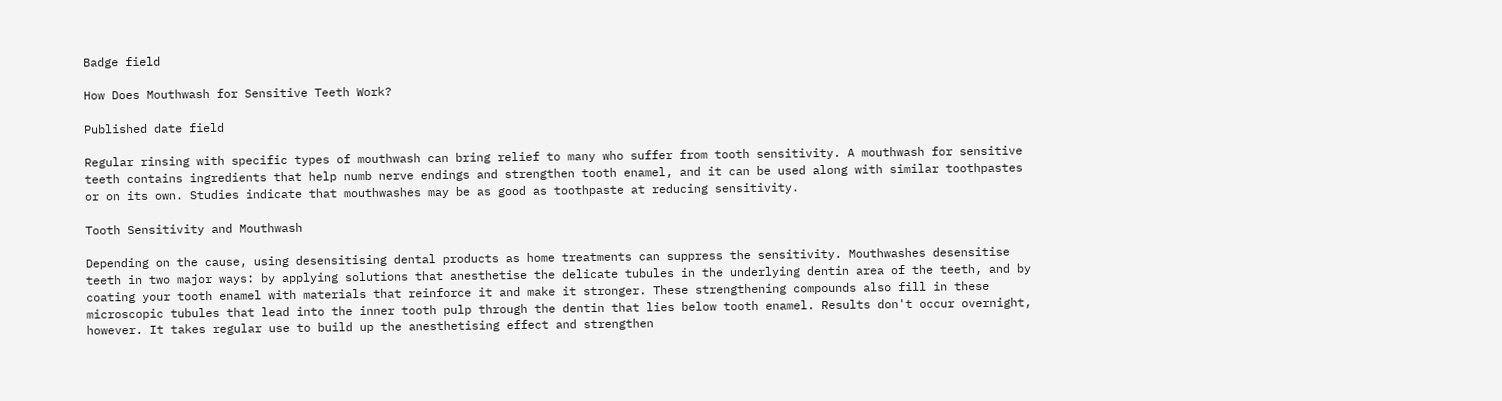Badge field

How Does Mouthwash for Sensitive Teeth Work?

Published date field

Regular rinsing with specific types of mouthwash can bring relief to many who suffer from tooth sensitivity. A mouthwash for sensitive teeth contains ingredients that help numb nerve endings and strengthen tooth enamel, and it can be used along with similar toothpastes or on its own. Studies indicate that mouthwashes may be as good as toothpaste at reducing sensitivity.

Tooth Sensitivity and Mouthwash

Depending on the cause, using desensitising dental products as home treatments can suppress the sensitivity. Mouthwashes desensitise teeth in two major ways: by applying solutions that anesthetise the delicate tubules in the underlying dentin area of the teeth, and by coating your tooth enamel with materials that reinforce it and make it stronger. These strengthening compounds also fill in these microscopic tubules that lead into the inner tooth pulp through the dentin that lies below tooth enamel. Results don't occur overnight, however. It takes regular use to build up the anesthetising effect and strengthen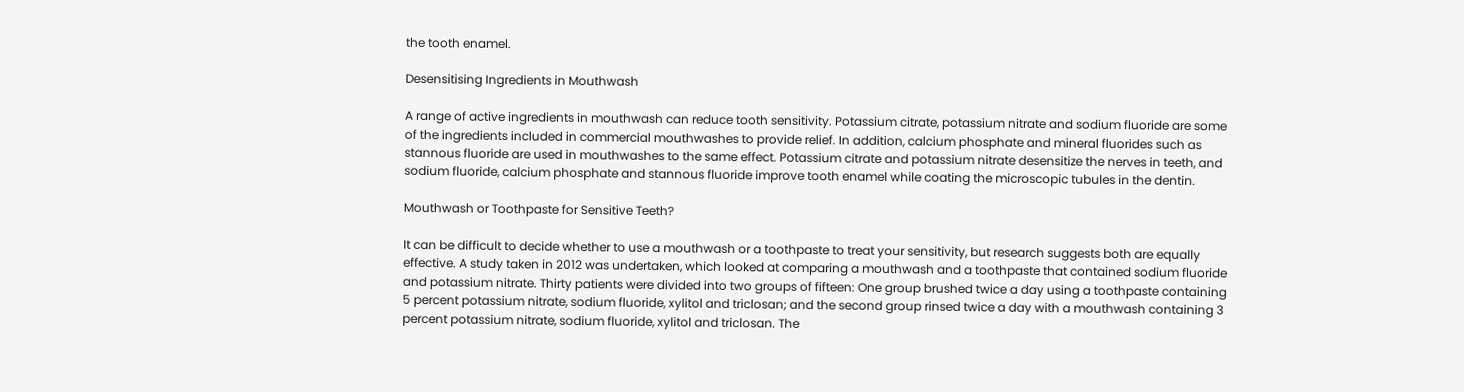the tooth enamel.

Desensitising Ingredients in Mouthwash

A range of active ingredients in mouthwash can reduce tooth sensitivity. Potassium citrate, potassium nitrate and sodium fluoride are some of the ingredients included in commercial mouthwashes to provide relief. In addition, calcium phosphate and mineral fluorides such as stannous fluoride are used in mouthwashes to the same effect. Potassium citrate and potassium nitrate desensitize the nerves in teeth, and sodium fluoride, calcium phosphate and stannous fluoride improve tooth enamel while coating the microscopic tubules in the dentin.

Mouthwash or Toothpaste for Sensitive Teeth?

It can be difficult to decide whether to use a mouthwash or a toothpaste to treat your sensitivity, but research suggests both are equally effective. A study taken in 2012 was undertaken, which looked at comparing a mouthwash and a toothpaste that contained sodium fluoride and potassium nitrate. Thirty patients were divided into two groups of fifteen: One group brushed twice a day using a toothpaste containing 5 percent potassium nitrate, sodium fluoride, xylitol and triclosan; and the second group rinsed twice a day with a mouthwash containing 3 percent potassium nitrate, sodium fluoride, xylitol and triclosan. The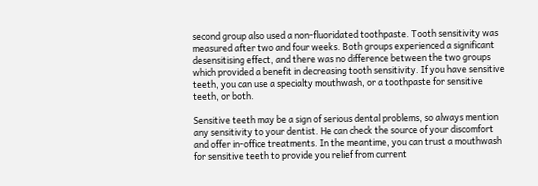second group also used a non-fluoridated toothpaste. Tooth sensitivity was measured after two and four weeks. Both groups experienced a significant desensitising effect, and there was no difference between the two groups which provided a benefit in decreasing tooth sensitivity. If you have sensitive teeth, you can use a specialty mouthwash, or a toothpaste for sensitive teeth, or both.

Sensitive teeth may be a sign of serious dental problems, so always mention any sensitivity to your dentist. He can check the source of your discomfort and offer in-office treatments. In the meantime, you can trust a mouthwash for sensitive teeth to provide you relief from current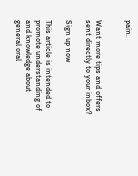pain.


Want more tips and offers sent directly to your inbox?

Sign up now

This article is intended to promote understanding of and knowledge about general oral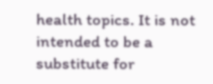health topics. It is not intended to be a substitute for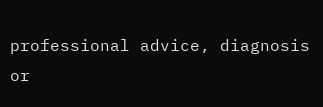professional advice, diagnosis or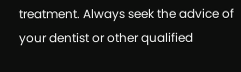treatment. Always seek the advice of your dentist or other qualified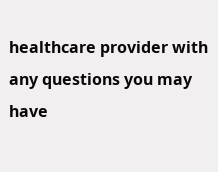healthcare provider with any questions you may have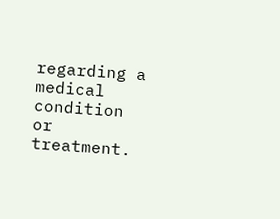regarding a medical condition or treatment.